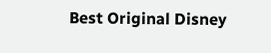Best Original Disney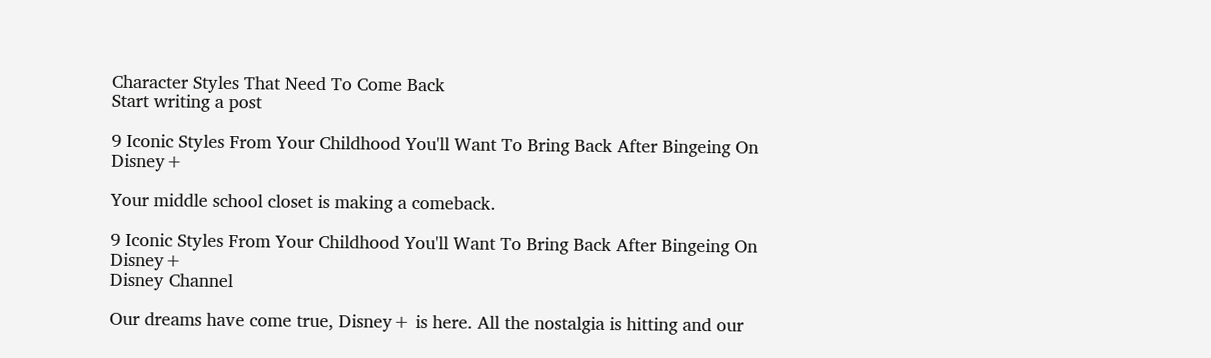Character Styles That Need To Come Back
Start writing a post

9 Iconic Styles From Your Childhood You'll Want To Bring Back After Bingeing On Disney+

Your middle school closet is making a comeback.

9 Iconic Styles From Your Childhood You'll Want To Bring Back After Bingeing On Disney+
Disney Channel

Our dreams have come true, Disney+ is here. All the nostalgia is hitting and our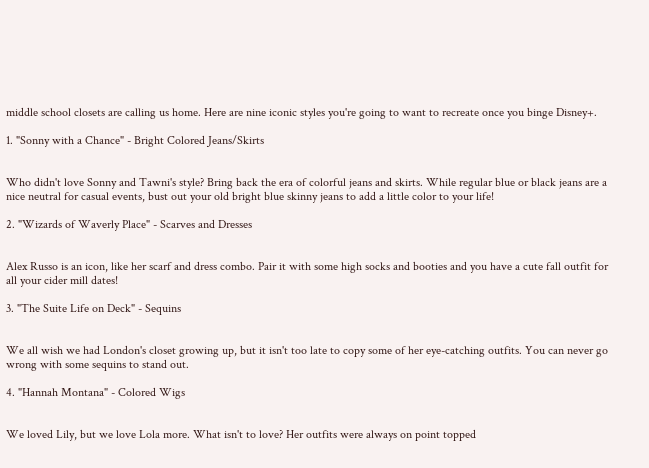middle school closets are calling us home. Here are nine iconic styles you're going to want to recreate once you binge Disney+.

1. "Sonny with a Chance" - Bright Colored Jeans/Skirts


Who didn't love Sonny and Tawni's style? Bring back the era of colorful jeans and skirts. While regular blue or black jeans are a nice neutral for casual events, bust out your old bright blue skinny jeans to add a little color to your life!

2. "Wizards of Waverly Place" - Scarves and Dresses


Alex Russo is an icon, like her scarf and dress combo. Pair it with some high socks and booties and you have a cute fall outfit for all your cider mill dates!

3. "The Suite Life on Deck" - Sequins


We all wish we had London's closet growing up, but it isn't too late to copy some of her eye-catching outfits. You can never go wrong with some sequins to stand out.

4. "Hannah Montana" - Colored Wigs


We loved Lily, but we love Lola more. What isn't to love? Her outfits were always on point topped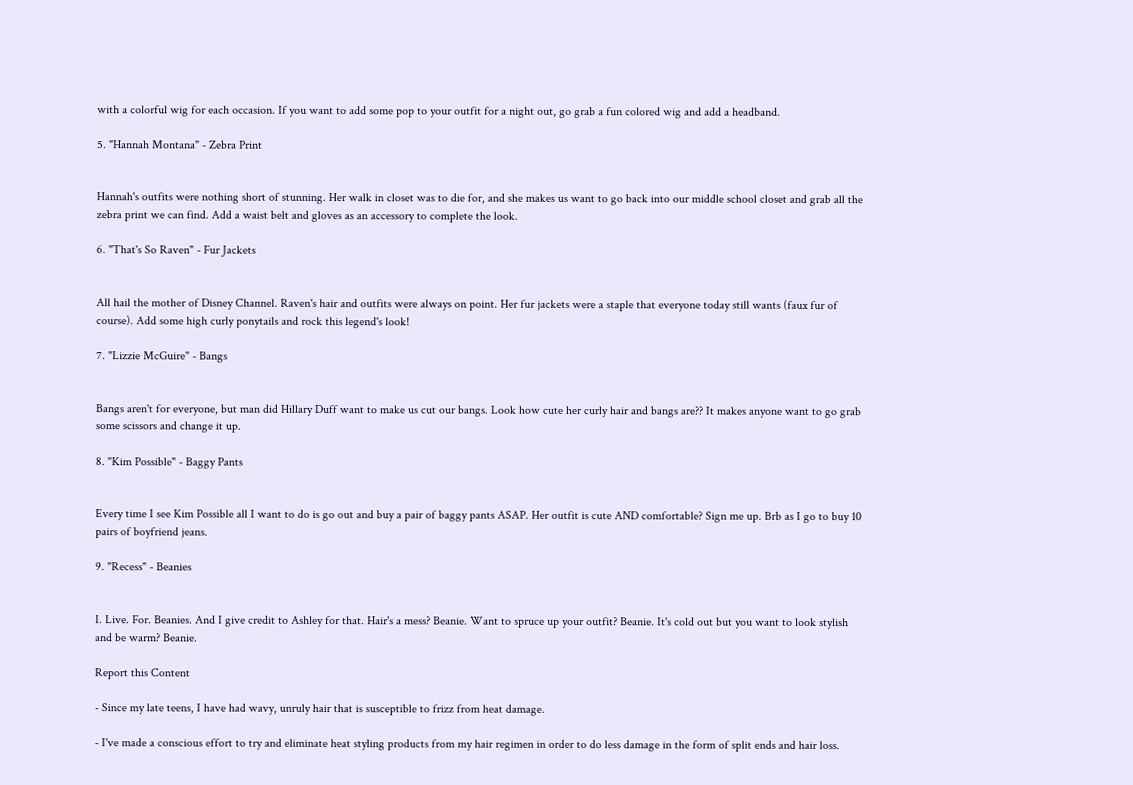with a colorful wig for each occasion. If you want to add some pop to your outfit for a night out, go grab a fun colored wig and add a headband.

5. "Hannah Montana" - Zebra Print


Hannah's outfits were nothing short of stunning. Her walk in closet was to die for, and she makes us want to go back into our middle school closet and grab all the zebra print we can find. Add a waist belt and gloves as an accessory to complete the look.

6. "That's So Raven" - Fur Jackets


All hail the mother of Disney Channel. Raven's hair and outfits were always on point. Her fur jackets were a staple that everyone today still wants (faux fur of course). Add some high curly ponytails and rock this legend's look!

7. "Lizzie McGuire" - Bangs


Bangs aren't for everyone, but man did Hillary Duff want to make us cut our bangs. Look how cute her curly hair and bangs are?? It makes anyone want to go grab some scissors and change it up.

8. "Kim Possible" - Baggy Pants


Every time I see Kim Possible all I want to do is go out and buy a pair of baggy pants ASAP. Her outfit is cute AND comfortable? Sign me up. Brb as I go to buy 10 pairs of boyfriend jeans.

9. "Recess" - Beanies


I. Live. For. Beanies. And I give credit to Ashley for that. Hair's a mess? Beanie. Want to spruce up your outfit? Beanie. It's cold out but you want to look stylish and be warm? Beanie.

Report this Content

- Since my late teens, I have had wavy, unruly hair that is susceptible to frizz from heat damage.

- I've made a conscious effort to try and eliminate heat styling products from my hair regimen in order to do less damage in the form of split ends and hair loss.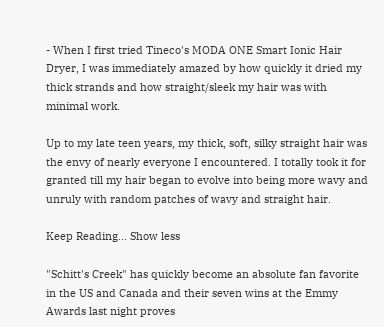- When I first tried Tineco's MODA ONE Smart Ionic Hair Dryer, I was immediately amazed by how quickly it dried my thick strands and how straight/sleek my hair was with minimal work.

Up to my late teen years, my thick, soft, silky straight hair was the envy of nearly everyone I encountered. I totally took it for granted till my hair began to evolve into being more wavy and unruly with random patches of wavy and straight hair.

Keep Reading... Show less

"Schitt's Creek" has quickly become an absolute fan favorite in the US and Canada and their seven wins at the Emmy Awards last night proves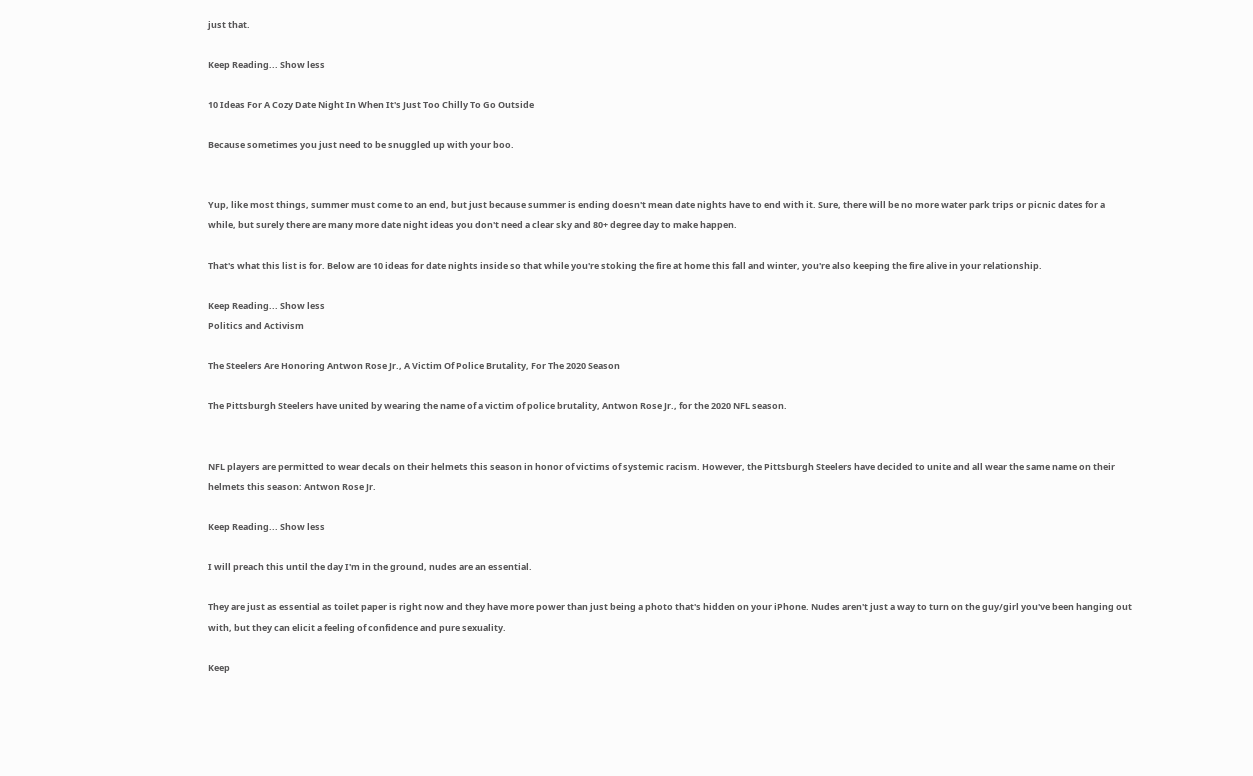just that.

Keep Reading... Show less

10 Ideas For A Cozy Date Night In When It's Just Too Chilly To Go Outside

Because sometimes you just need to be snuggled up with your boo.


Yup, like most things, summer must come to an end, but just because summer is ending doesn't mean date nights have to end with it. Sure, there will be no more water park trips or picnic dates for a while, but surely there are many more date night ideas you don't need a clear sky and 80+ degree day to make happen.

That's what this list is for. Below are 10 ideas for date nights inside so that while you're stoking the fire at home this fall and winter, you're also keeping the fire alive in your relationship.

Keep Reading... Show less
Politics and Activism

The Steelers Are Honoring Antwon Rose Jr., A Victim Of Police Brutality, For The 2020 Season

The Pittsburgh Steelers have united by wearing the name of a victim of police brutality, Antwon Rose Jr., for the 2020 NFL season.


NFL players are permitted to wear decals on their helmets this season in honor of victims of systemic racism. However, the Pittsburgh Steelers have decided to unite and all wear the same name on their helmets this season: Antwon Rose Jr.

Keep Reading... Show less

I will preach this until the day I'm in the ground, nudes are an essential.

They are just as essential as toilet paper is right now and they have more power than just being a photo that's hidden on your iPhone. Nudes aren't just a way to turn on the guy/girl you've been hanging out with, but they can elicit a feeling of confidence and pure sexuality.

Keep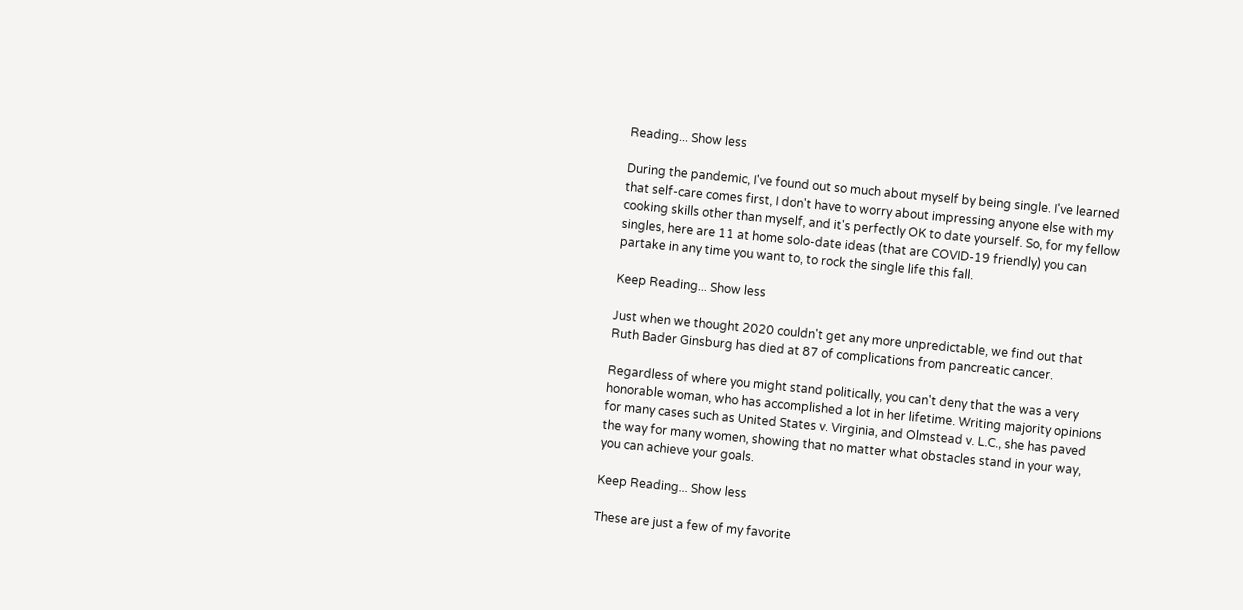Reading... Show less

During the pandemic, I've found out so much about myself by being single. I've learned that self-care comes first, I don't have to worry about impressing anyone else with my cooking skills other than myself, and it's perfectly OK to date yourself. So, for my fellow singles, here are 11 at home solo-date ideas (that are COVID-19 friendly) you can partake in any time you want to, to rock the single life this fall.

Keep Reading... Show less

Just when we thought 2020 couldn't get any more unpredictable, we find out that Ruth Bader Ginsburg has died at 87 of complications from pancreatic cancer.

Regardless of where you might stand politically, you can't deny that the was a very honorable woman, who has accomplished a lot in her lifetime. Writing majority opinions for many cases such as United States v. Virginia, and Olmstead v. L.C., she has paved the way for many women, showing that no matter what obstacles stand in your way, you can achieve your goals.

Keep Reading... Show less

These are just a few of my favorite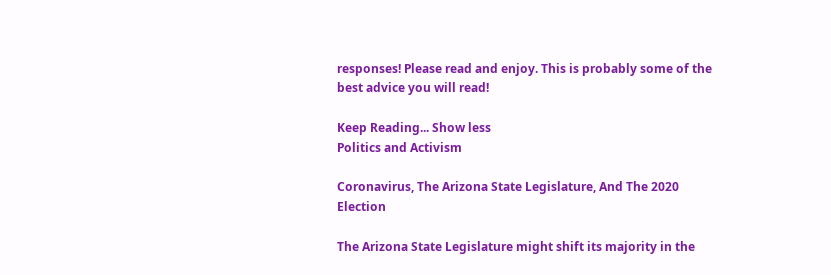responses! Please read and enjoy. This is probably some of the best advice you will read!

Keep Reading... Show less
Politics and Activism

Coronavirus, The Arizona State Legislature, And The 2020 Election

The Arizona State Legislature might shift its majority in the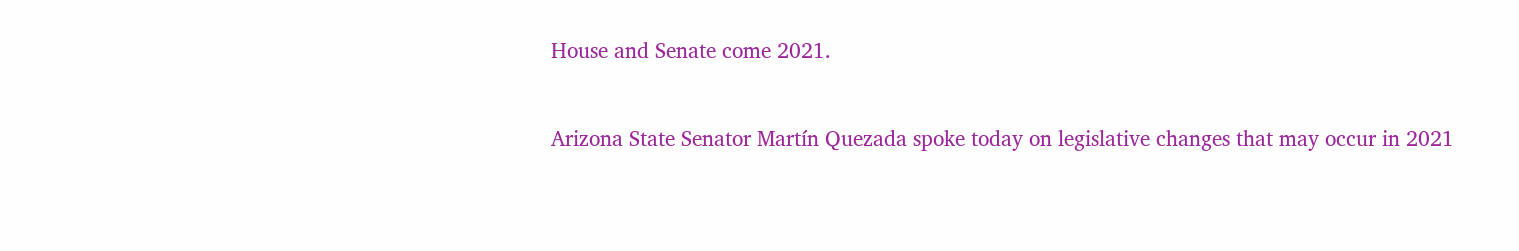House and Senate come 2021.


Arizona State Senator Martín Quezada spoke today on legislative changes that may occur in 2021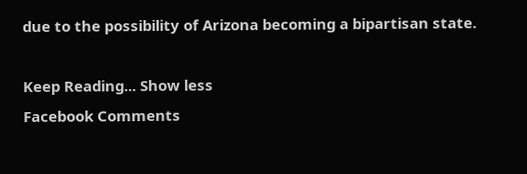due to the possibility of Arizona becoming a bipartisan state.

Keep Reading... Show less
Facebook Comments